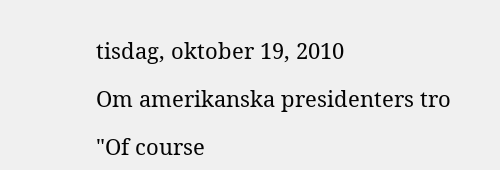tisdag, oktober 19, 2010

Om amerikanska presidenters tro

"Of course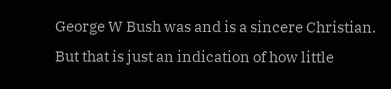George W Bush was and is a sincere Christian. But that is just an indication of how little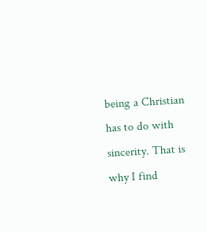being a Christian has to do with sincerity. That is why I find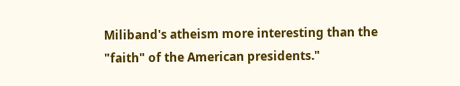Miliband's atheism more interesting than the "faith" of the American presidents."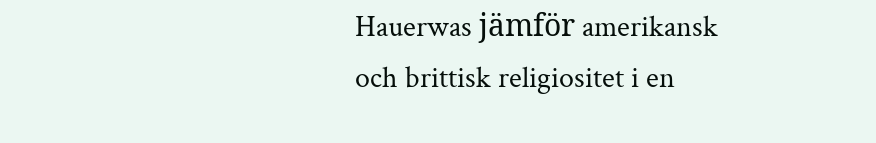Hauerwas jämför amerikansk och brittisk religiositet i en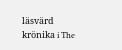läsvärd krönika i The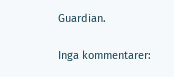Guardian.

Inga kommentarer: